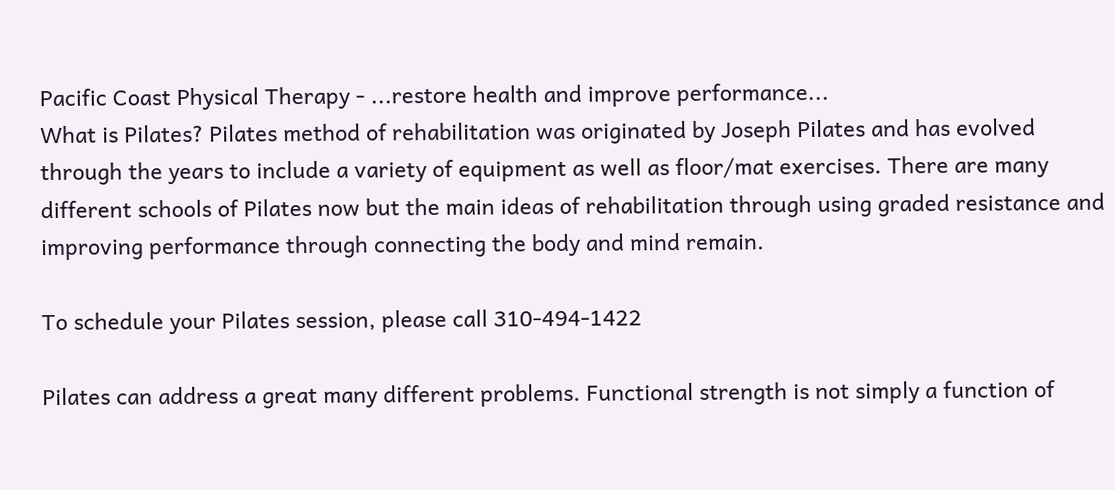Pacific Coast Physical Therapy - ...restore health and improve performance...
What is Pilates? Pilates method of rehabilitation was originated by Joseph Pilates and has evolved through the years to include a variety of equipment as well as floor/mat exercises. There are many different schools of Pilates now but the main ideas of rehabilitation through using graded resistance and improving performance through connecting the body and mind remain.

To schedule your Pilates session, please call 310-494-1422

Pilates can address a great many different problems. Functional strength is not simply a function of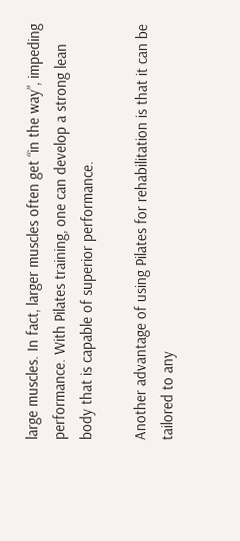large muscles. In fact, larger muscles often get “in the way”, impeding performance. With Pilates training, one can develop a strong lean body that is capable of superior performance.

Another advantage of using Pilates for rehabilitation is that it can be tailored to any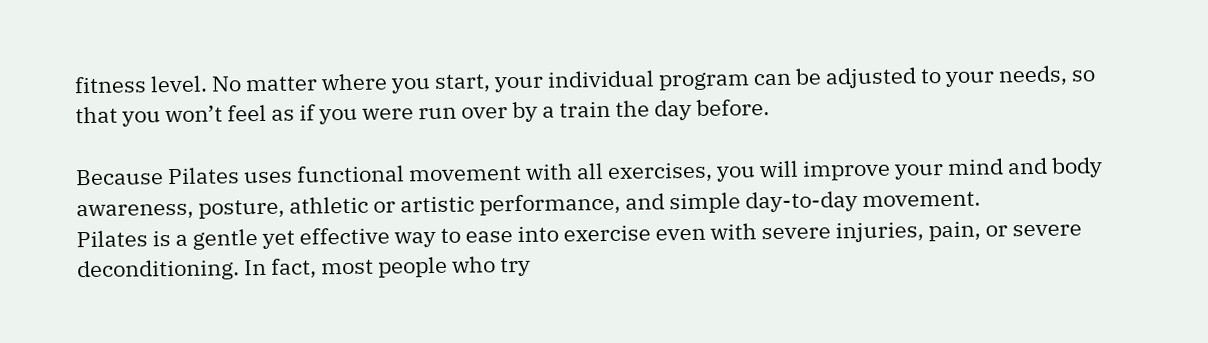fitness level. No matter where you start, your individual program can be adjusted to your needs, so that you won’t feel as if you were run over by a train the day before.

Because Pilates uses functional movement with all exercises, you will improve your mind and body awareness, posture, athletic or artistic performance, and simple day-to-day movement.
Pilates is a gentle yet effective way to ease into exercise even with severe injuries, pain, or severe deconditioning. In fact, most people who try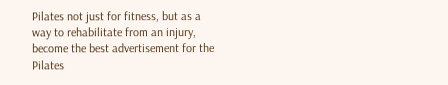Pilates not just for fitness, but as a way to rehabilitate from an injury, become the best advertisement for the Pilates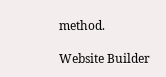method.

Website Builder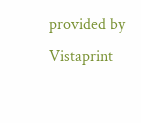provided by  Vistaprint